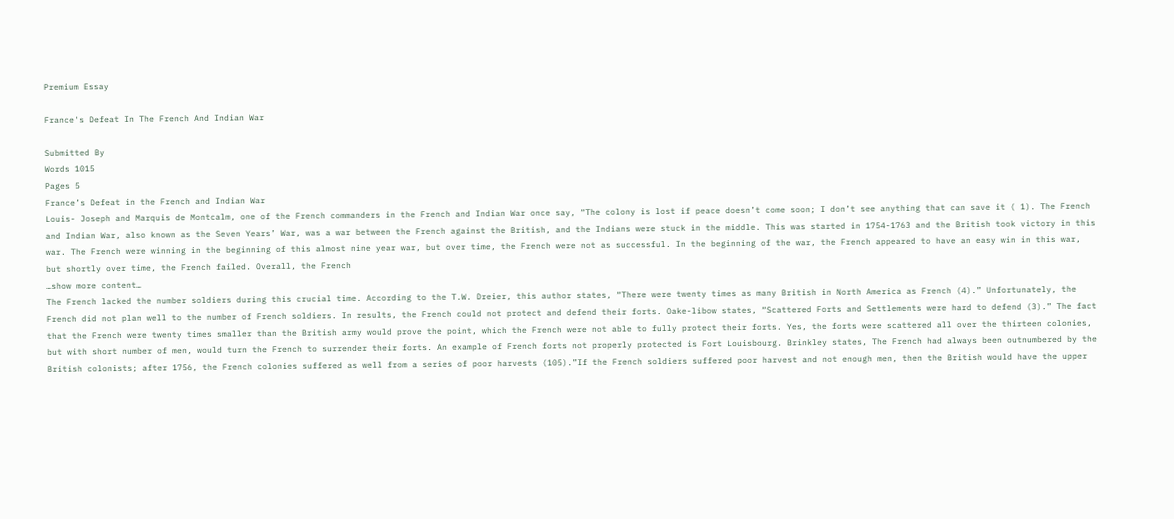Premium Essay

France's Defeat In The French And Indian War

Submitted By
Words 1015
Pages 5
France’s Defeat in the French and Indian War
Louis- Joseph and Marquis de Montcalm, one of the French commanders in the French and Indian War once say, “The colony is lost if peace doesn’t come soon; I don’t see anything that can save it ( 1). The French and Indian War, also known as the Seven Years’ War, was a war between the French against the British, and the Indians were stuck in the middle. This was started in 1754-1763 and the British took victory in this war. The French were winning in the beginning of this almost nine year war, but over time, the French were not as successful. In the beginning of the war, the French appeared to have an easy win in this war, but shortly over time, the French failed. Overall, the French
…show more content…
The French lacked the number soldiers during this crucial time. According to the T.W. Dreier, this author states, “There were twenty times as many British in North America as French (4).” Unfortunately, the French did not plan well to the number of French soldiers. In results, the French could not protect and defend their forts. Oake-libow states, “Scattered Forts and Settlements were hard to defend (3).” The fact that the French were twenty times smaller than the British army would prove the point, which the French were not able to fully protect their forts. Yes, the forts were scattered all over the thirteen colonies, but with short number of men, would turn the French to surrender their forts. An example of French forts not properly protected is Fort Louisbourg. Brinkley states, The French had always been outnumbered by the British colonists; after 1756, the French colonies suffered as well from a series of poor harvests (105).”If the French soldiers suffered poor harvest and not enough men, then the British would have the upper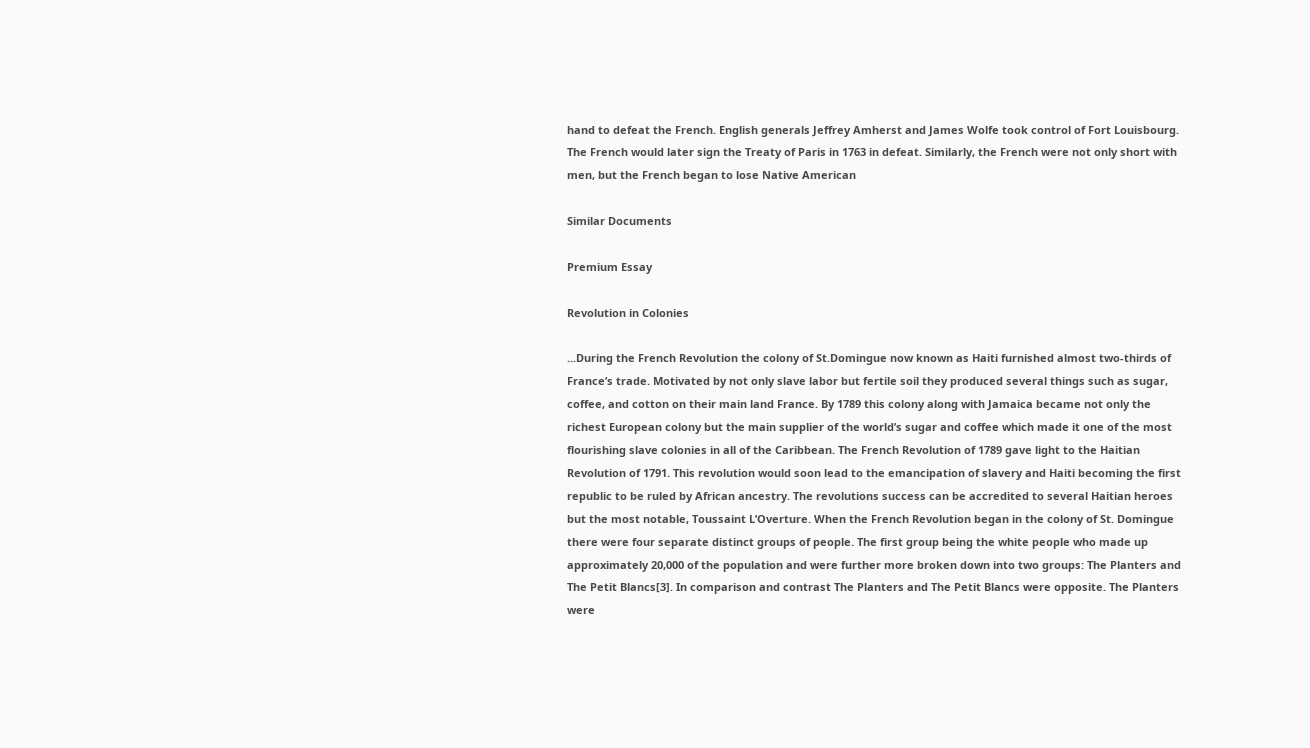hand to defeat the French. English generals Jeffrey Amherst and James Wolfe took control of Fort Louisbourg. The French would later sign the Treaty of Paris in 1763 in defeat. Similarly, the French were not only short with men, but the French began to lose Native American

Similar Documents

Premium Essay

Revolution in Colonies

...During the French Revolution the colony of St.Domingue now known as Haiti furnished almost two-thirds of France’s trade. Motivated by not only slave labor but fertile soil they produced several things such as sugar, coffee, and cotton on their main land France. By 1789 this colony along with Jamaica became not only the richest European colony but the main supplier of the world’s sugar and coffee which made it one of the most flourishing slave colonies in all of the Caribbean. The French Revolution of 1789 gave light to the Haitian Revolution of 1791. This revolution would soon lead to the emancipation of slavery and Haiti becoming the first republic to be ruled by African ancestry. The revolutions success can be accredited to several Haitian heroes but the most notable, Toussaint L’Overture. When the French Revolution began in the colony of St. Domingue there were four separate distinct groups of people. The first group being the white people who made up approximately 20,000 of the population and were further more broken down into two groups: The Planters and The Petit Blancs[3]. In comparison and contrast The Planters and The Petit Blancs were opposite. The Planters were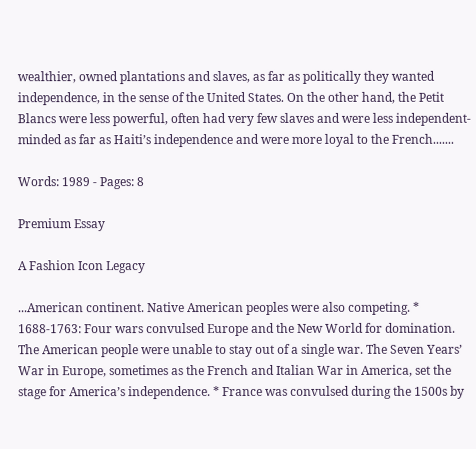wealthier, owned plantations and slaves, as far as politically they wanted independence, in the sense of the United States. On the other hand, the Petit Blancs were less powerful, often had very few slaves and were less independent-minded as far as Haiti’s independence and were more loyal to the French.......

Words: 1989 - Pages: 8

Premium Essay

A Fashion Icon Legacy

...American continent. Native American peoples were also competing. * 1688-1763: Four wars convulsed Europe and the New World for domination. The American people were unable to stay out of a single war. The Seven Years’ War in Europe, sometimes as the French and Italian War in America, set the stage for America’s independence. * France was convulsed during the 1500s by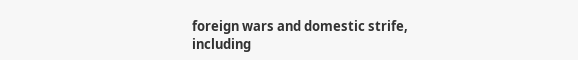foreign wars and domestic strife, including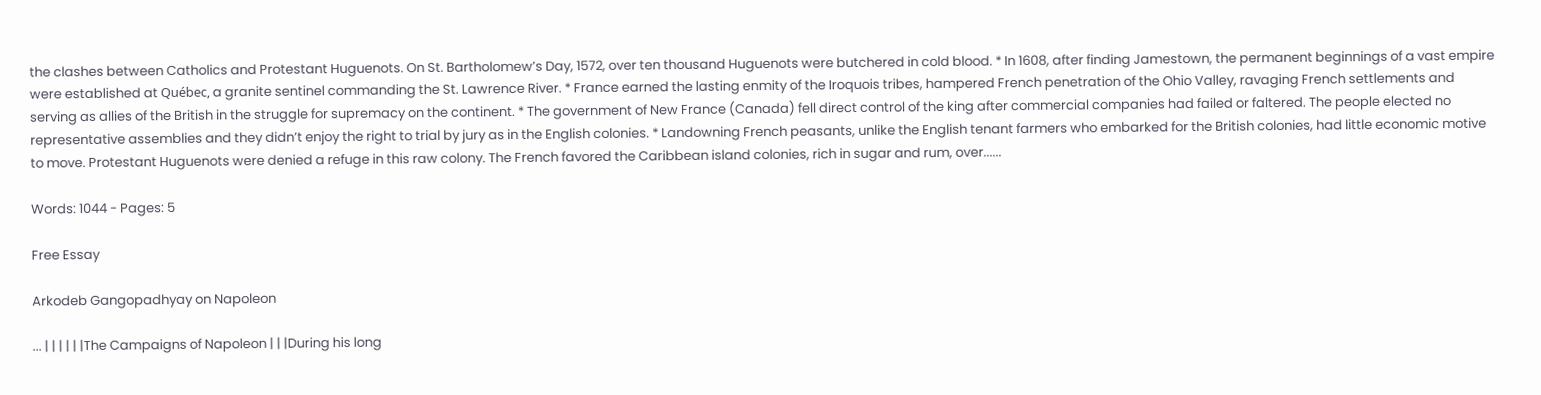the clashes between Catholics and Protestant Huguenots. On St. Bartholomew’s Day, 1572, over ten thousand Huguenots were butchered in cold blood. * In 1608, after finding Jamestown, the permanent beginnings of a vast empire were established at Québec, a granite sentinel commanding the St. Lawrence River. * France earned the lasting enmity of the Iroquois tribes, hampered French penetration of the Ohio Valley, ravaging French settlements and serving as allies of the British in the struggle for supremacy on the continent. * The government of New France (Canada) fell direct control of the king after commercial companies had failed or faltered. The people elected no representative assemblies and they didn’t enjoy the right to trial by jury as in the English colonies. * Landowning French peasants, unlike the English tenant farmers who embarked for the British colonies, had little economic motive to move. Protestant Huguenots were denied a refuge in this raw colony. The French favored the Caribbean island colonies, rich in sugar and rum, over......

Words: 1044 - Pages: 5

Free Essay

Arkodeb Gangopadhyay on Napoleon

... | | | | | |The Campaigns of Napoleon | | |During his long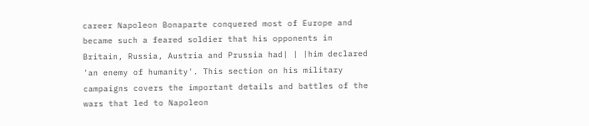career Napoleon Bonaparte conquered most of Europe and became such a feared soldier that his opponents in Britain, Russia, Austria and Prussia had| | |him declared 'an enemy of humanity'. This section on his military campaigns covers the important details and battles of the wars that led to Napoleon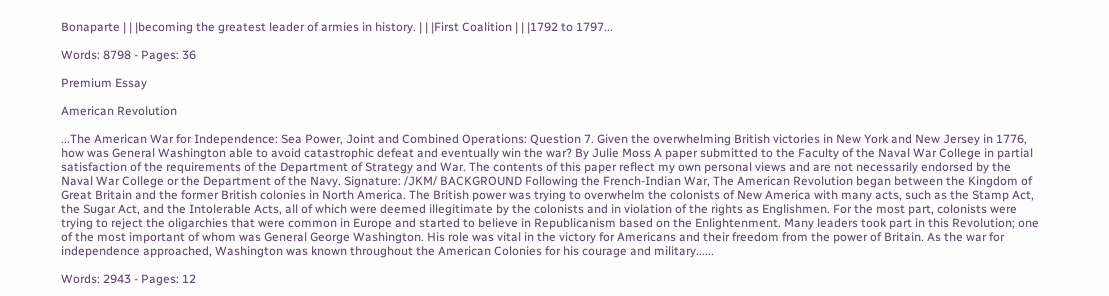Bonaparte | | |becoming the greatest leader of armies in history. | | |First Coalition | | |1792 to 1797...

Words: 8798 - Pages: 36

Premium Essay

American Revolution

...The American War for Independence: Sea Power, Joint and Combined Operations: Question 7. Given the overwhelming British victories in New York and New Jersey in 1776, how was General Washington able to avoid catastrophic defeat and eventually win the war? By Julie Moss A paper submitted to the Faculty of the Naval War College in partial satisfaction of the requirements of the Department of Strategy and War. The contents of this paper reflect my own personal views and are not necessarily endorsed by the Naval War College or the Department of the Navy. Signature: /JKM/ BACKGROUND Following the French-Indian War, The American Revolution began between the Kingdom of Great Britain and the former British colonies in North America. The British power was trying to overwhelm the colonists of New America with many acts, such as the Stamp Act, the Sugar Act, and the Intolerable Acts, all of which were deemed illegitimate by the colonists and in violation of the rights as Englishmen. For the most part, colonists were trying to reject the oligarchies that were common in Europe and started to believe in Republicanism based on the Enlightenment. Many leaders took part in this Revolution; one of the most important of whom was General George Washington. His role was vital in the victory for Americans and their freedom from the power of Britain. As the war for independence approached, Washington was known throughout the American Colonies for his courage and military......

Words: 2943 - Pages: 12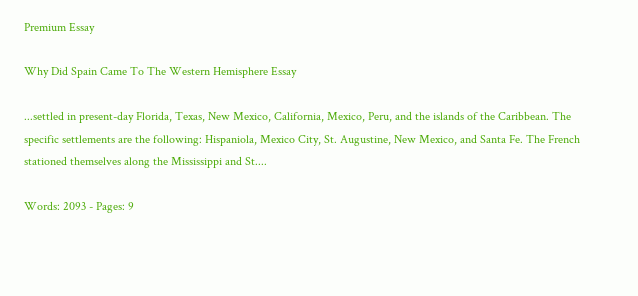Premium Essay

Why Did Spain Came To The Western Hemisphere Essay

...settled in present-day Florida, Texas, New Mexico, California, Mexico, Peru, and the islands of the Caribbean. The specific settlements are the following: Hispaniola, Mexico City, St. Augustine, New Mexico, and Santa Fe. The French stationed themselves along the Mississippi and St....

Words: 2093 - Pages: 9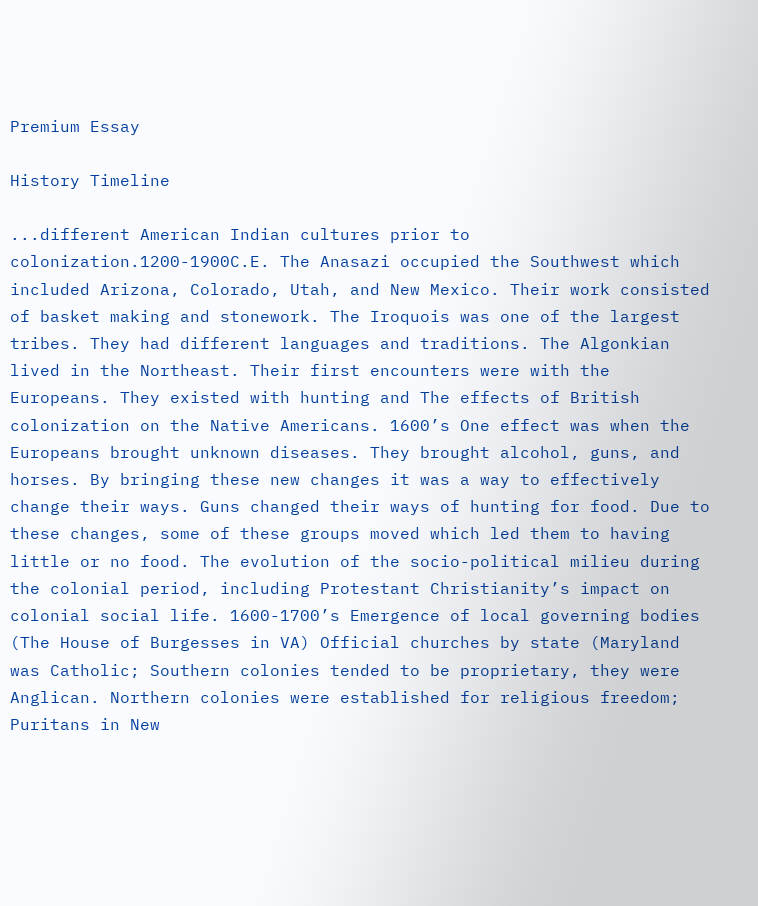Premium Essay

History Timeline

...different American Indian cultures prior to colonization.1200-1900C.E. The Anasazi occupied the Southwest which included Arizona, Colorado, Utah, and New Mexico. Their work consisted of basket making and stonework. The Iroquois was one of the largest tribes. They had different languages and traditions. The Algonkian lived in the Northeast. Their first encounters were with the Europeans. They existed with hunting and The effects of British colonization on the Native Americans. 1600’s One effect was when the Europeans brought unknown diseases. They brought alcohol, guns, and horses. By bringing these new changes it was a way to effectively change their ways. Guns changed their ways of hunting for food. Due to these changes, some of these groups moved which led them to having little or no food. The evolution of the socio-political milieu during the colonial period, including Protestant Christianity’s impact on colonial social life. 1600-1700’s Emergence of local governing bodies (The House of Burgesses in VA) Official churches by state (Maryland was Catholic; Southern colonies tended to be proprietary, they were Anglican. Northern colonies were established for religious freedom; Puritans in New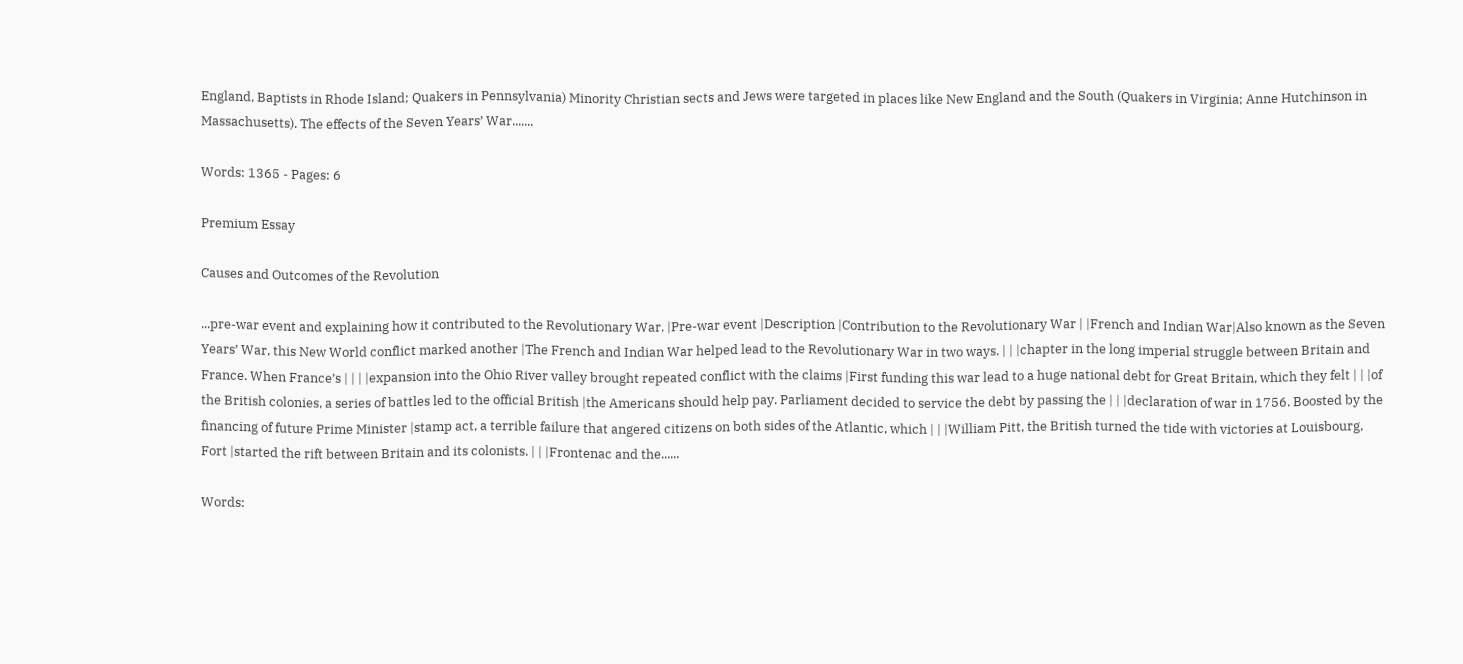England, Baptists in Rhode Island; Quakers in Pennsylvania) Minority Christian sects and Jews were targeted in places like New England and the South (Quakers in Virginia; Anne Hutchinson in Massachusetts). The effects of the Seven Years’ War.......

Words: 1365 - Pages: 6

Premium Essay

Causes and Outcomes of the Revolution

...pre-war event and explaining how it contributed to the Revolutionary War. |Pre-war event |Description |Contribution to the Revolutionary War | |French and Indian War|Also known as the Seven Years’ War, this New World conflict marked another |The French and Indian War helped lead to the Revolutionary War in two ways. | | |chapter in the long imperial struggle between Britain and France. When France’s | | | |expansion into the Ohio River valley brought repeated conflict with the claims |First funding this war lead to a huge national debt for Great Britain, which they felt | | |of the British colonies, a series of battles led to the official British |the Americans should help pay. Parliament decided to service the debt by passing the | | |declaration of war in 1756. Boosted by the financing of future Prime Minister |stamp act, a terrible failure that angered citizens on both sides of the Atlantic, which | | |William Pitt, the British turned the tide with victories at Louisbourg, Fort |started the rift between Britain and its colonists. | | |Frontenac and the......

Words: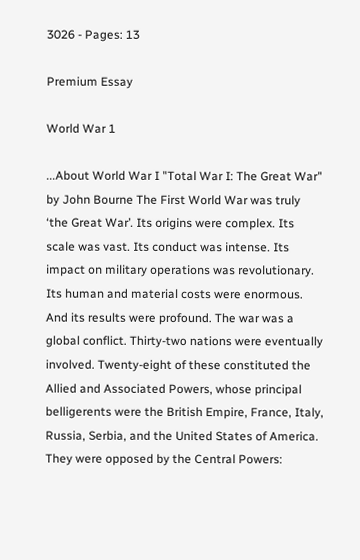3026 - Pages: 13

Premium Essay

World War 1

...About World War I "Total War I: The Great War" by John Bourne The First World War was truly ‘the Great War’. Its origins were complex. Its scale was vast. Its conduct was intense. Its impact on military operations was revolutionary. Its human and material costs were enormous. And its results were profound. The war was a global conflict. Thirty-two nations were eventually involved. Twenty-eight of these constituted the Allied and Associated Powers, whose principal belligerents were the British Empire, France, Italy, Russia, Serbia, and the United States of America. They were opposed by the Central Powers: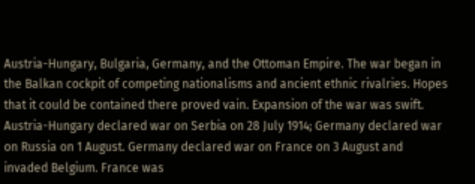Austria-Hungary, Bulgaria, Germany, and the Ottoman Empire. The war began in the Balkan cockpit of competing nationalisms and ancient ethnic rivalries. Hopes that it could be contained there proved vain. Expansion of the war was swift. Austria-Hungary declared war on Serbia on 28 July 1914; Germany declared war on Russia on 1 August. Germany declared war on France on 3 August and invaded Belgium. France was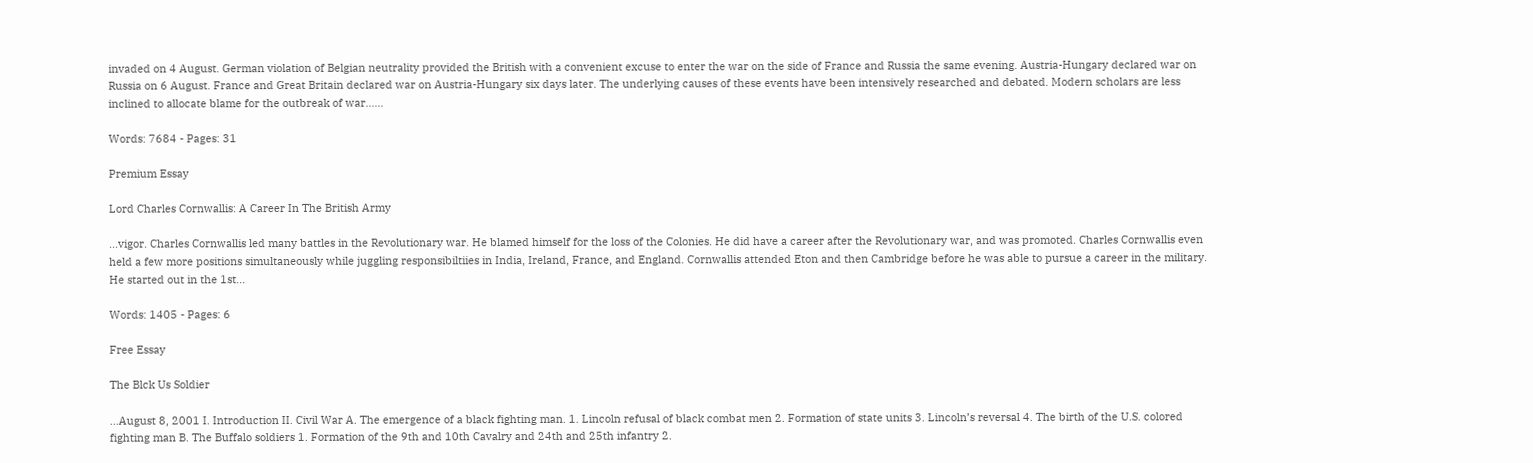invaded on 4 August. German violation of Belgian neutrality provided the British with a convenient excuse to enter the war on the side of France and Russia the same evening. Austria-Hungary declared war on Russia on 6 August. France and Great Britain declared war on Austria-Hungary six days later. The underlying causes of these events have been intensively researched and debated. Modern scholars are less inclined to allocate blame for the outbreak of war......

Words: 7684 - Pages: 31

Premium Essay

Lord Charles Cornwallis: A Career In The British Army

...vigor. Charles Cornwallis led many battles in the Revolutionary war. He blamed himself for the loss of the Colonies. He did have a career after the Revolutionary war, and was promoted. Charles Cornwallis even held a few more positions simultaneously while juggling responsibiltiies in India, Ireland, France, and England. Cornwallis attended Eton and then Cambridge before he was able to pursue a career in the military. He started out in the 1st...

Words: 1405 - Pages: 6

Free Essay

The Blck Us Soldier

...August 8, 2001 I. Introduction II. Civil War A. The emergence of a black fighting man. 1. Lincoln refusal of black combat men 2. Formation of state units 3. Lincoln’s reversal 4. The birth of the U.S. colored fighting man B. The Buffalo soldiers 1. Formation of the 9th and 10th Cavalry and 24th and 25th infantry 2.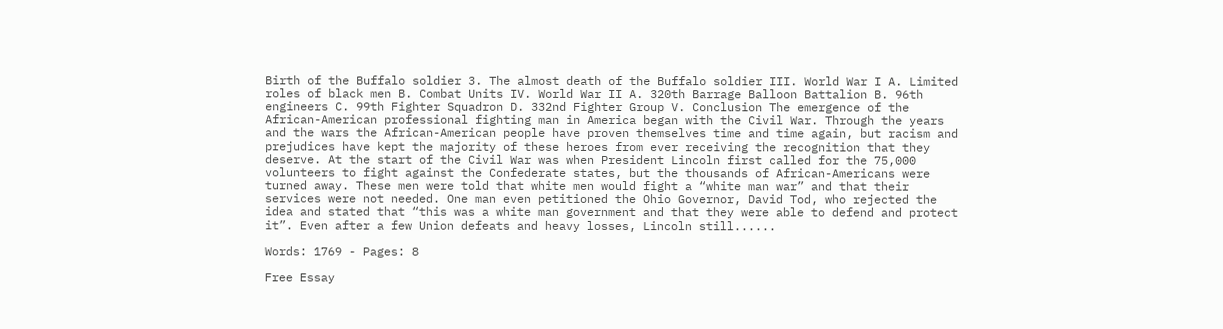Birth of the Buffalo soldier 3. The almost death of the Buffalo soldier III. World War I A. Limited roles of black men B. Combat Units IV. World War II A. 320th Barrage Balloon Battalion B. 96th engineers C. 99th Fighter Squadron D. 332nd Fighter Group V. Conclusion The emergence of the African-American professional fighting man in America began with the Civil War. Through the years and the wars the African-American people have proven themselves time and time again, but racism and prejudices have kept the majority of these heroes from ever receiving the recognition that they deserve. At the start of the Civil War was when President Lincoln first called for the 75,000 volunteers to fight against the Confederate states, but the thousands of African-Americans were turned away. These men were told that white men would fight a “white man war” and that their services were not needed. One man even petitioned the Ohio Governor, David Tod, who rejected the idea and stated that “this was a white man government and that they were able to defend and protect it”. Even after a few Union defeats and heavy losses, Lincoln still......

Words: 1769 - Pages: 8

Free Essay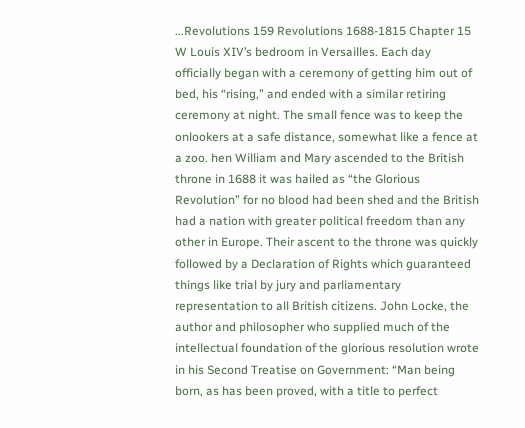...Revolutions 159 Revolutions 1688-1815 Chapter 15 W Louis XIV’s bedroom in Versailles. Each day officially began with a ceremony of getting him out of bed, his “rising,” and ended with a similar retiring ceremony at night. The small fence was to keep the onlookers at a safe distance, somewhat like a fence at a zoo. hen William and Mary ascended to the British throne in 1688 it was hailed as “the Glorious Revolution” for no blood had been shed and the British had a nation with greater political freedom than any other in Europe. Their ascent to the throne was quickly followed by a Declaration of Rights which guaranteed things like trial by jury and parliamentary representation to all British citizens. John Locke, the author and philosopher who supplied much of the intellectual foundation of the glorious resolution wrote in his Second Treatise on Government: “Man being born, as has been proved, with a title to perfect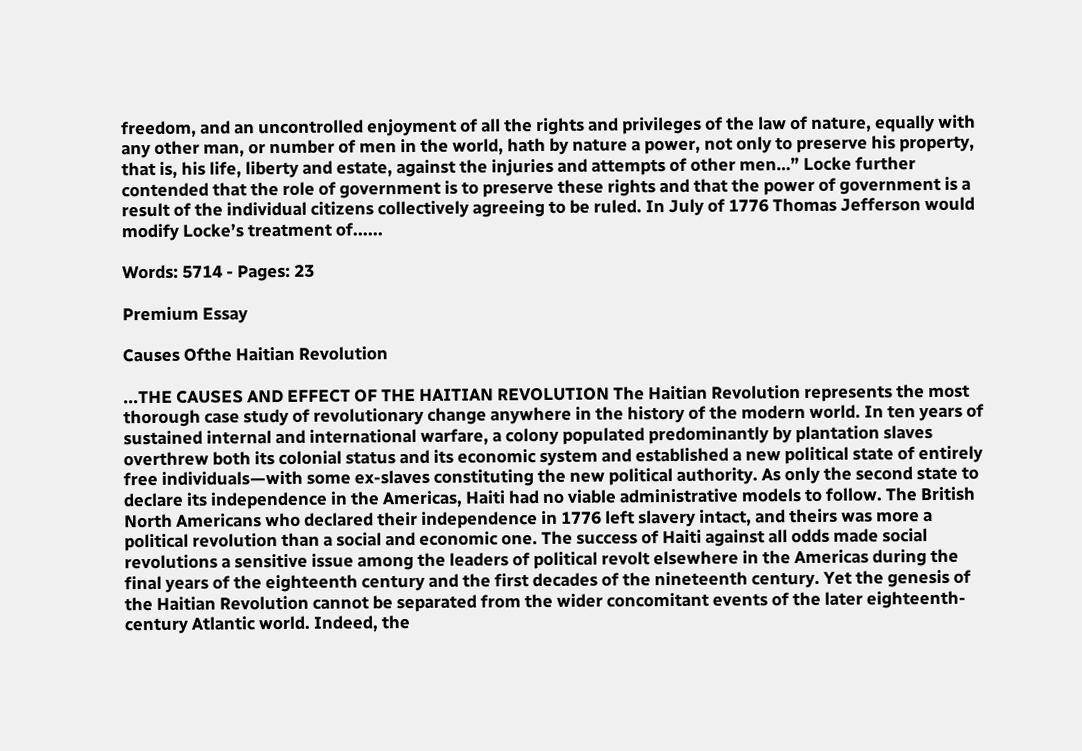freedom, and an uncontrolled enjoyment of all the rights and privileges of the law of nature, equally with any other man, or number of men in the world, hath by nature a power, not only to preserve his property, that is, his life, liberty and estate, against the injuries and attempts of other men…” Locke further contended that the role of government is to preserve these rights and that the power of government is a result of the individual citizens collectively agreeing to be ruled. In July of 1776 Thomas Jefferson would modify Locke’s treatment of......

Words: 5714 - Pages: 23

Premium Essay

Causes Ofthe Haitian Revolution

...THE CAUSES AND EFFECT OF THE HAITIAN REVOLUTION The Haitian Revolution represents the most thorough case study of revolutionary change anywhere in the history of the modern world. In ten years of sustained internal and international warfare, a colony populated predominantly by plantation slaves overthrew both its colonial status and its economic system and established a new political state of entirely free individuals—with some ex-slaves constituting the new political authority. As only the second state to declare its independence in the Americas, Haiti had no viable administrative models to follow. The British North Americans who declared their independence in 1776 left slavery intact, and theirs was more a political revolution than a social and economic one. The success of Haiti against all odds made social revolutions a sensitive issue among the leaders of political revolt elsewhere in the Americas during the final years of the eighteenth century and the first decades of the nineteenth century. Yet the genesis of the Haitian Revolution cannot be separated from the wider concomitant events of the later eighteenth-century Atlantic world. Indeed, the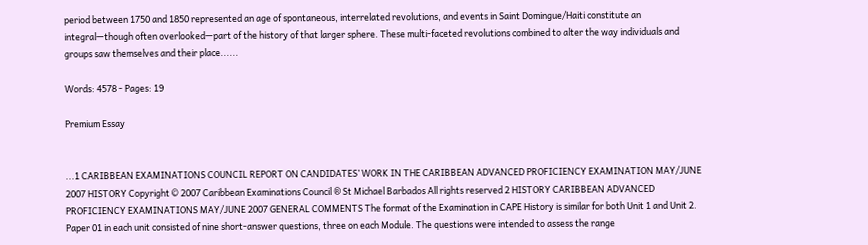period between 1750 and 1850 represented an age of spontaneous, interrelated revolutions, and events in Saint Domingue/Haiti constitute an integral—though often overlooked—part of the history of that larger sphere. These multi-faceted revolutions combined to alter the way individuals and groups saw themselves and their place......

Words: 4578 - Pages: 19

Premium Essay


...1 CARIBBEAN EXAMINATIONS COUNCIL REPORT ON CANDIDATES’ WORK IN THE CARIBBEAN ADVANCED PROFICIENCY EXAMINATION MAY/JUNE 2007 HISTORY Copyright © 2007 Caribbean Examinations Council ® St Michael Barbados All rights reserved 2 HISTORY CARIBBEAN ADVANCED PROFICIENCY EXAMINATIONS MAY/JUNE 2007 GENERAL COMMENTS The format of the Examination in CAPE History is similar for both Unit 1 and Unit 2. Paper 01 in each unit consisted of nine short-answer questions, three on each Module. The questions were intended to assess the range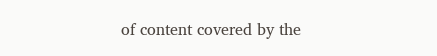of content covered by the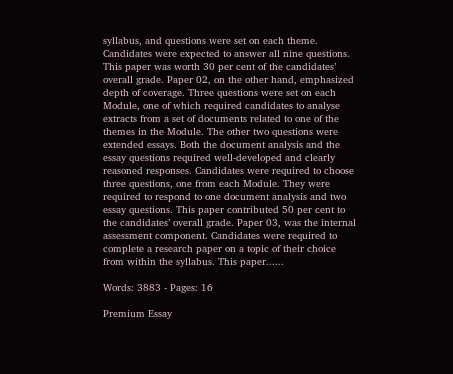syllabus, and questions were set on each theme. Candidates were expected to answer all nine questions. This paper was worth 30 per cent of the candidates’ overall grade. Paper 02, on the other hand, emphasized depth of coverage. Three questions were set on each Module, one of which required candidates to analyse extracts from a set of documents related to one of the themes in the Module. The other two questions were extended essays. Both the document analysis and the essay questions required well-developed and clearly reasoned responses. Candidates were required to choose three questions, one from each Module. They were required to respond to one document analysis and two essay questions. This paper contributed 50 per cent to the candidates’ overall grade. Paper 03, was the internal assessment component. Candidates were required to complete a research paper on a topic of their choice from within the syllabus. This paper......

Words: 3883 - Pages: 16

Premium Essay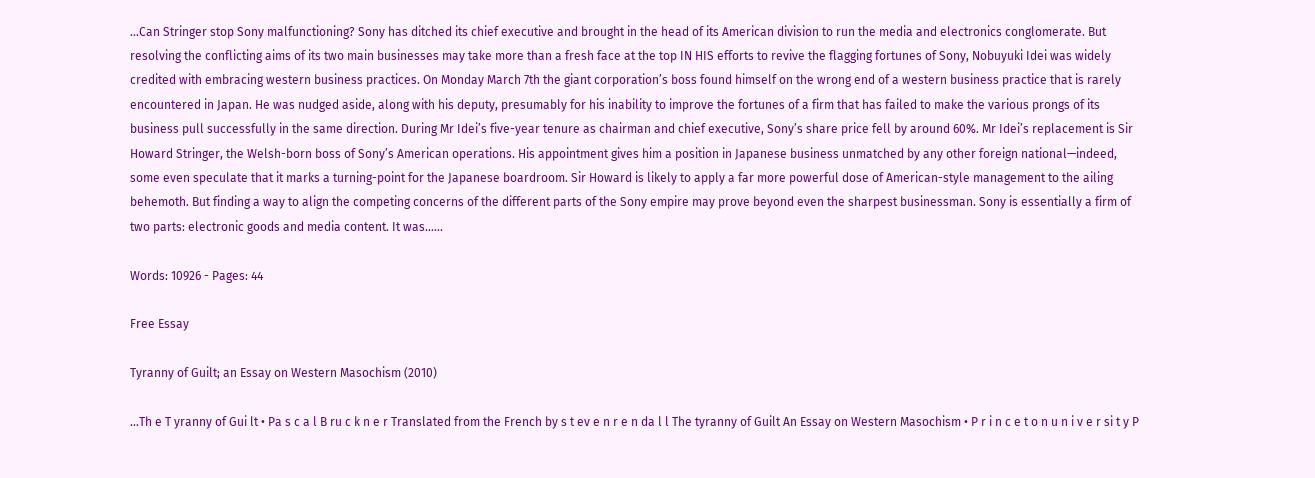...Can Stringer stop Sony malfunctioning? Sony has ditched its chief executive and brought in the head of its American division to run the media and electronics conglomerate. But resolving the conflicting aims of its two main businesses may take more than a fresh face at the top IN HIS efforts to revive the flagging fortunes of Sony, Nobuyuki Idei was widely credited with embracing western business practices. On Monday March 7th the giant corporation’s boss found himself on the wrong end of a western business practice that is rarely encountered in Japan. He was nudged aside, along with his deputy, presumably for his inability to improve the fortunes of a firm that has failed to make the various prongs of its business pull successfully in the same direction. During Mr Idei’s five-year tenure as chairman and chief executive, Sony’s share price fell by around 60%. Mr Idei’s replacement is Sir Howard Stringer, the Welsh-born boss of Sony’s American operations. His appointment gives him a position in Japanese business unmatched by any other foreign national—indeed, some even speculate that it marks a turning-point for the Japanese boardroom. Sir Howard is likely to apply a far more powerful dose of American-style management to the ailing behemoth. But finding a way to align the competing concerns of the different parts of the Sony empire may prove beyond even the sharpest businessman. Sony is essentially a firm of two parts: electronic goods and media content. It was......

Words: 10926 - Pages: 44

Free Essay

Tyranny of Guilt; an Essay on Western Masochism (2010)

...Th e T yranny of Gui lt • Pa s c a l B ru c k n e r Translated from the French by s t ev e n r e n da l l The tyranny of Guilt An Essay on Western Masochism • P r i n c e t o n u n i v e r si t y P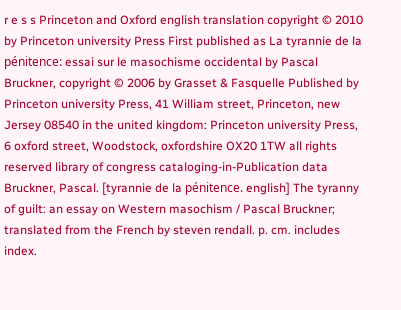r e s s Princeton and Oxford english translation copyright © 2010 by Princeton university Press First published as La tyrannie de la pénitence: essai sur le masochisme occidental by Pascal Bruckner, copyright © 2006 by Grasset & Fasquelle Published by Princeton university Press, 41 William street, Princeton, new Jersey 08540 in the united kingdom: Princeton university Press, 6 oxford street, Woodstock, oxfordshire OX20 1TW all rights reserved library of congress cataloging-in-Publication data Bruckner, Pascal. [tyrannie de la pénitence. english] The tyranny of guilt: an essay on Western masochism / Pascal Bruckner; translated from the French by steven rendall. p. cm. includes index.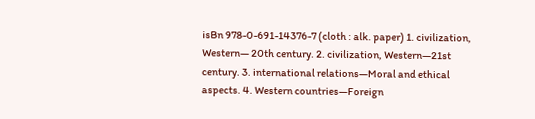isBn 978-0-691-14376-7 (cloth : alk. paper) 1. civilization, Western— 20th century. 2. civilization, Western—21st century. 3. international relations—Moral and ethical aspects. 4. Western countries—Foreign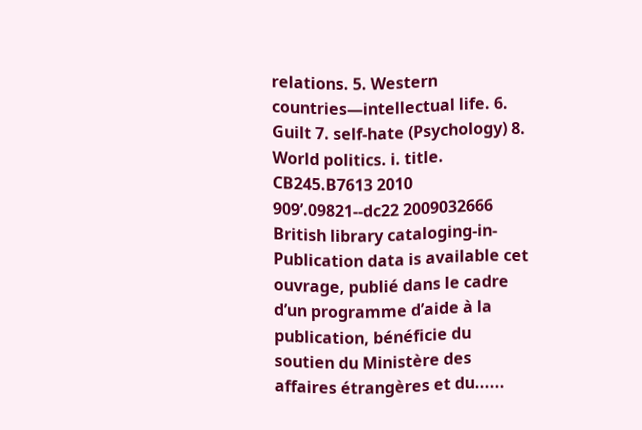relations. 5. Western countries—intellectual life. 6. Guilt 7. self-hate (Psychology) 8. World politics. i. title. CB245.B7613 2010 909’.09821--dc22 2009032666 British library cataloging-in-Publication data is available cet ouvrage, publié dans le cadre d’un programme d’aide à la publication, bénéficie du soutien du Ministère des affaires étrangères et du......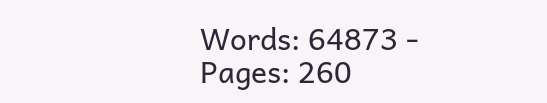Words: 64873 - Pages: 260